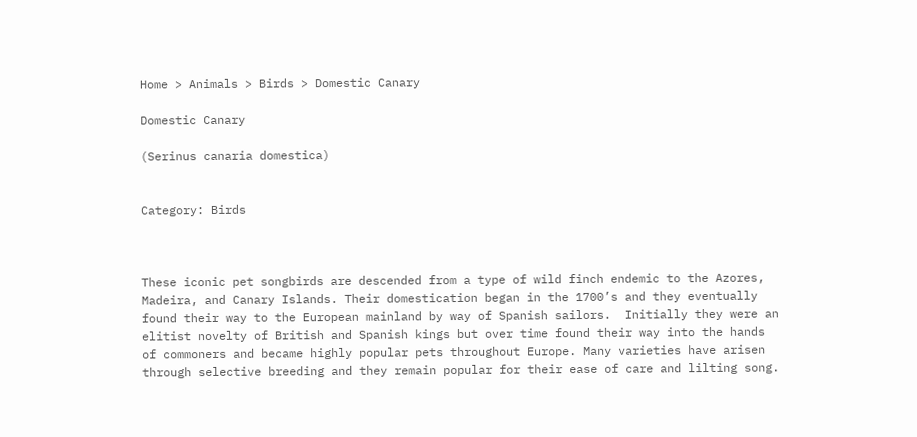Home > Animals > Birds > Domestic Canary

Domestic Canary

(Serinus canaria domestica)


Category: Birds



These iconic pet songbirds are descended from a type of wild finch endemic to the Azores, Madeira, and Canary Islands. Their domestication began in the 1700’s and they eventually found their way to the European mainland by way of Spanish sailors.  Initially they were an elitist novelty of British and Spanish kings but over time found their way into the hands of commoners and became highly popular pets throughout Europe. Many varieties have arisen through selective breeding and they remain popular for their ease of care and lilting song.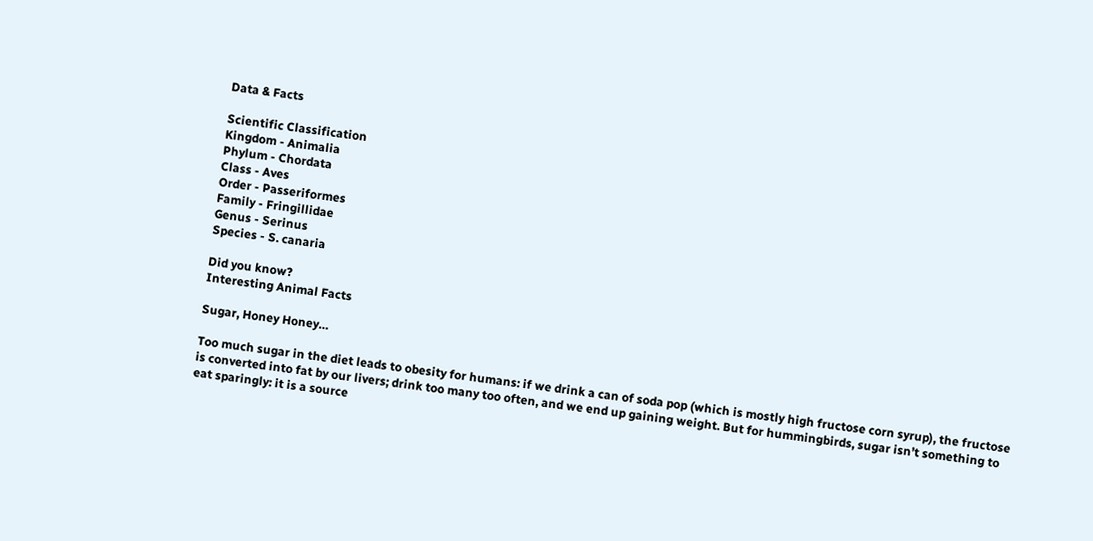Data & Facts

Scientific Classification
Kingdom - Animalia
Phylum - Chordata
Class - Aves
Order - Passeriformes
Family - Fringillidae
Genus - Serinus
Species - S. canaria

Did you know?
Interesting Animal Facts

Sugar, Honey Honey…

Too much sugar in the diet leads to obesity for humans: if we drink a can of soda pop (which is mostly high fructose corn syrup), the fructose is converted into fat by our livers; drink too many too often, and we end up gaining weight. But for hummingbirds, sugar isn’t something to eat sparingly: it is a source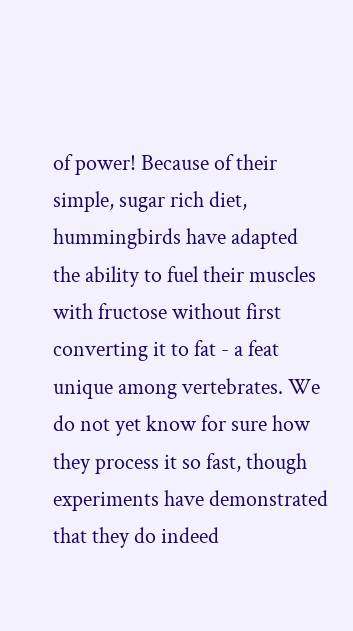of power! Because of their simple, sugar rich diet, hummingbirds have adapted the ability to fuel their muscles with fructose without first converting it to fat - a feat unique among vertebrates. We do not yet know for sure how they process it so fast, though experiments have demonstrated that they do indeed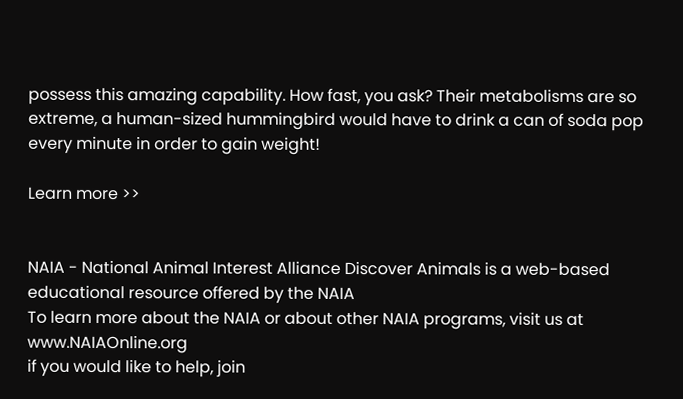possess this amazing capability. How fast, you ask? Their metabolisms are so extreme, a human-sized hummingbird would have to drink a can of soda pop every minute in order to gain weight!

Learn more >>


NAIA - National Animal Interest Alliance Discover Animals is a web-based educational resource offered by the NAIA
To learn more about the NAIA or about other NAIA programs, visit us at www.NAIAOnline.org
if you would like to help, join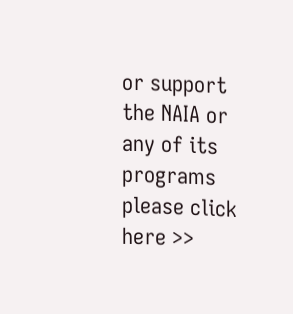or support the NAIA or any of its programs please click here >>